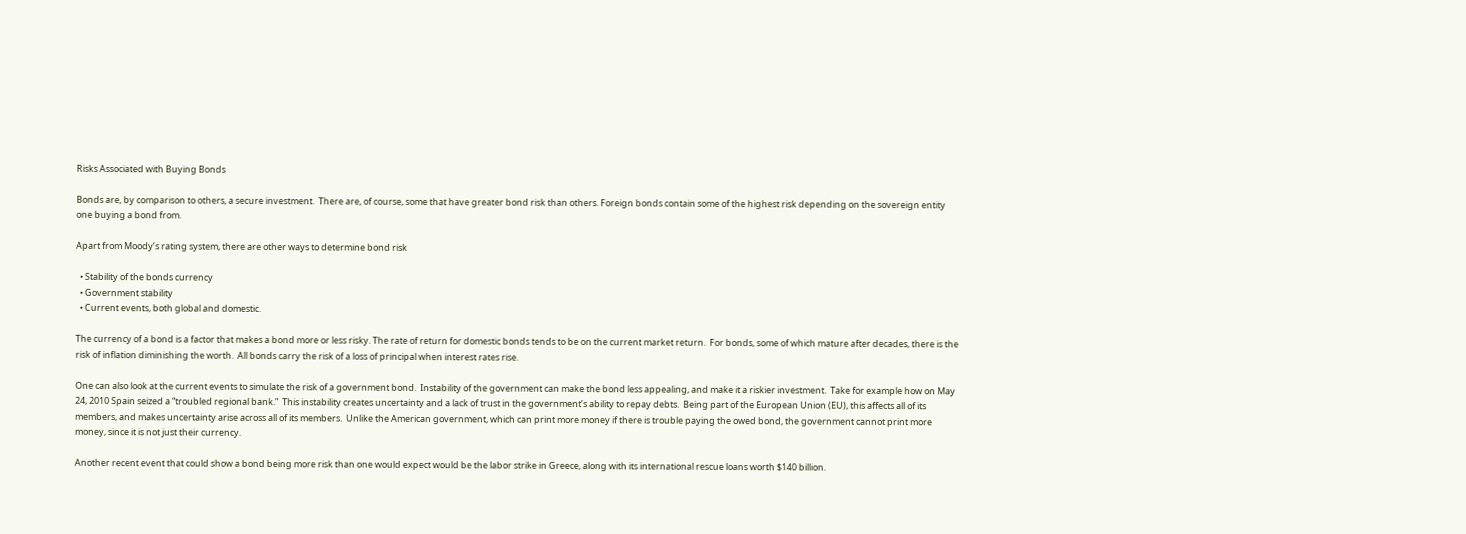Risks Associated with Buying Bonds

Bonds are, by comparison to others, a secure investment.  There are, of course, some that have greater bond risk than others. Foreign bonds contain some of the highest risk depending on the sovereign entity one buying a bond from.

Apart from Moody’s rating system, there are other ways to determine bond risk

  • Stability of the bonds currency
  • Government stability
  • Current events, both global and domestic.

The currency of a bond is a factor that makes a bond more or less risky. The rate of return for domestic bonds tends to be on the current market return.  For bonds, some of which mature after decades, there is the risk of inflation diminishing the worth.  All bonds carry the risk of a loss of principal when interest rates rise.

One can also look at the current events to simulate the risk of a government bond.  Instability of the government can make the bond less appealing, and make it a riskier investment.  Take for example how on May 24, 2010 Spain seized a “troubled regional bank.”  This instability creates uncertainty and a lack of trust in the government’s ability to repay debts.  Being part of the European Union (EU), this affects all of its members, and makes uncertainty arise across all of its members.  Unlike the American government, which can print more money if there is trouble paying the owed bond, the government cannot print more money, since it is not just their currency.

Another recent event that could show a bond being more risk than one would expect would be the labor strike in Greece, along with its international rescue loans worth $140 billion.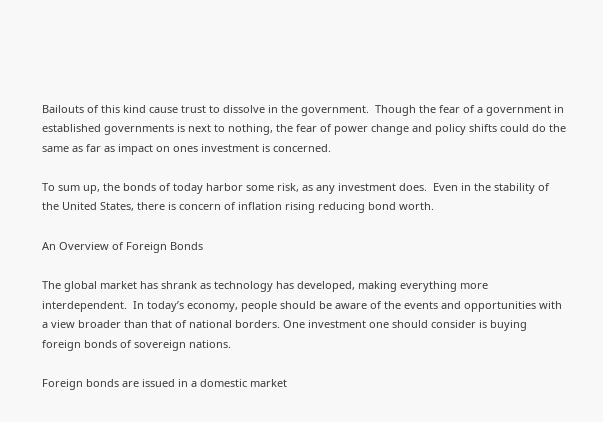Bailouts of this kind cause trust to dissolve in the government.  Though the fear of a government in established governments is next to nothing, the fear of power change and policy shifts could do the same as far as impact on ones investment is concerned.

To sum up, the bonds of today harbor some risk, as any investment does.  Even in the stability of the United States, there is concern of inflation rising reducing bond worth.

An Overview of Foreign Bonds

The global market has shrank as technology has developed, making everything more interdependent.  In today’s economy, people should be aware of the events and opportunities with a view broader than that of national borders. One investment one should consider is buying foreign bonds of sovereign nations.

Foreign bonds are issued in a domestic market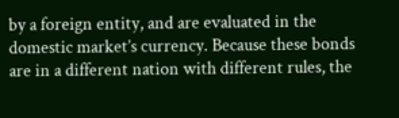by a foreign entity, and are evaluated in the domestic market’s currency. Because these bonds are in a different nation with different rules, the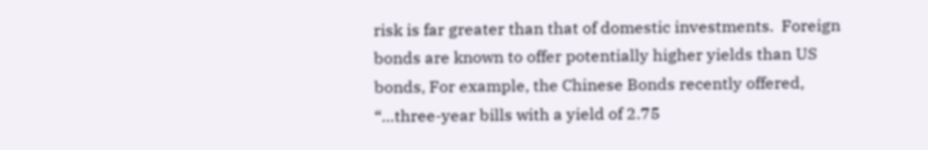risk is far greater than that of domestic investments.  Foreign bonds are known to offer potentially higher yields than US bonds, For example, the Chinese Bonds recently offered, “…three-year bills with a yield of 2.75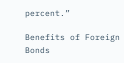percent.”

Benefits of Foreign Bonds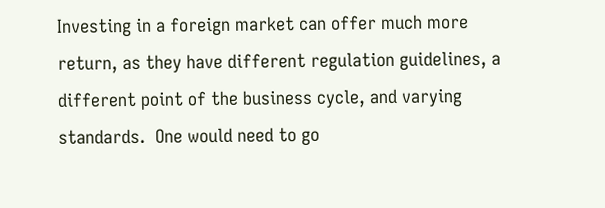Investing in a foreign market can offer much more return, as they have different regulation guidelines, a different point of the business cycle, and varying standards.  One would need to go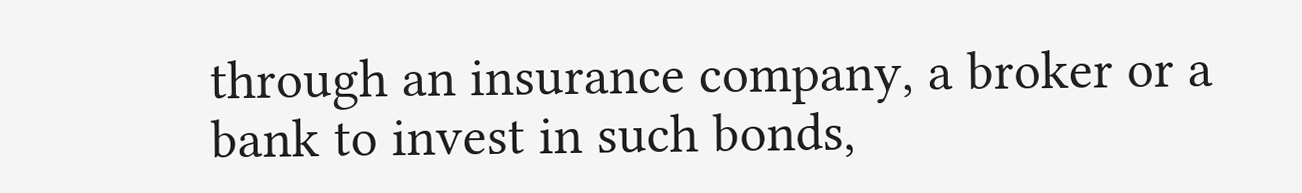through an insurance company, a broker or a bank to invest in such bonds,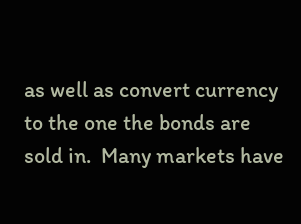as well as convert currency to the one the bonds are sold in.  Many markets have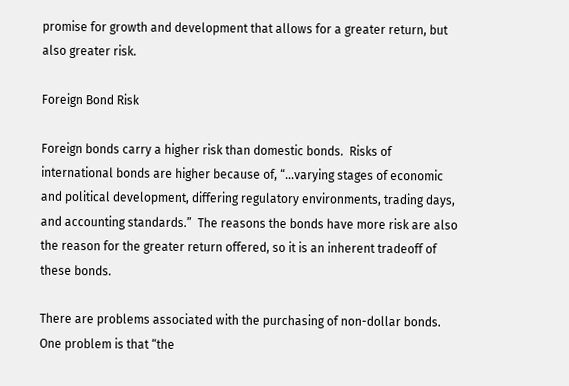promise for growth and development that allows for a greater return, but also greater risk.

Foreign Bond Risk

Foreign bonds carry a higher risk than domestic bonds.  Risks of international bonds are higher because of, “…varying stages of economic and political development, differing regulatory environments, trading days, and accounting standards.”  The reasons the bonds have more risk are also the reason for the greater return offered, so it is an inherent tradeoff of these bonds.

There are problems associated with the purchasing of non-dollar bonds.  One problem is that “the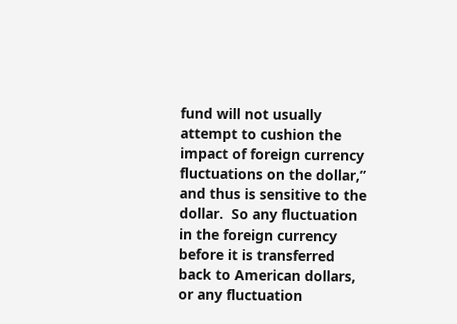fund will not usually attempt to cushion the impact of foreign currency fluctuations on the dollar,” and thus is sensitive to the dollar.  So any fluctuation in the foreign currency before it is transferred back to American dollars, or any fluctuation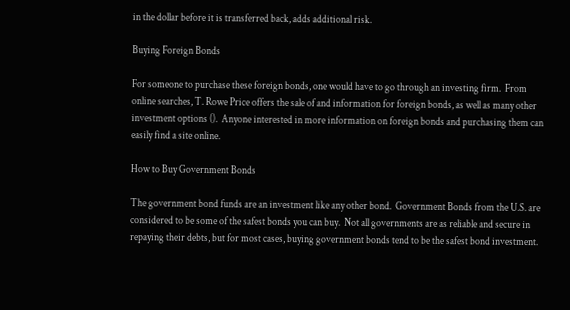in the dollar before it is transferred back, adds additional risk.

Buying Foreign Bonds

For someone to purchase these foreign bonds, one would have to go through an investing firm.  From online searches, T. Rowe Price offers the sale of and information for foreign bonds, as well as many other investment options ().  Anyone interested in more information on foreign bonds and purchasing them can easily find a site online.

How to Buy Government Bonds

The government bond funds are an investment like any other bond.  Government Bonds from the U.S. are considered to be some of the safest bonds you can buy.  Not all governments are as reliable and secure in repaying their debts, but for most cases, buying government bonds tend to be the safest bond investment.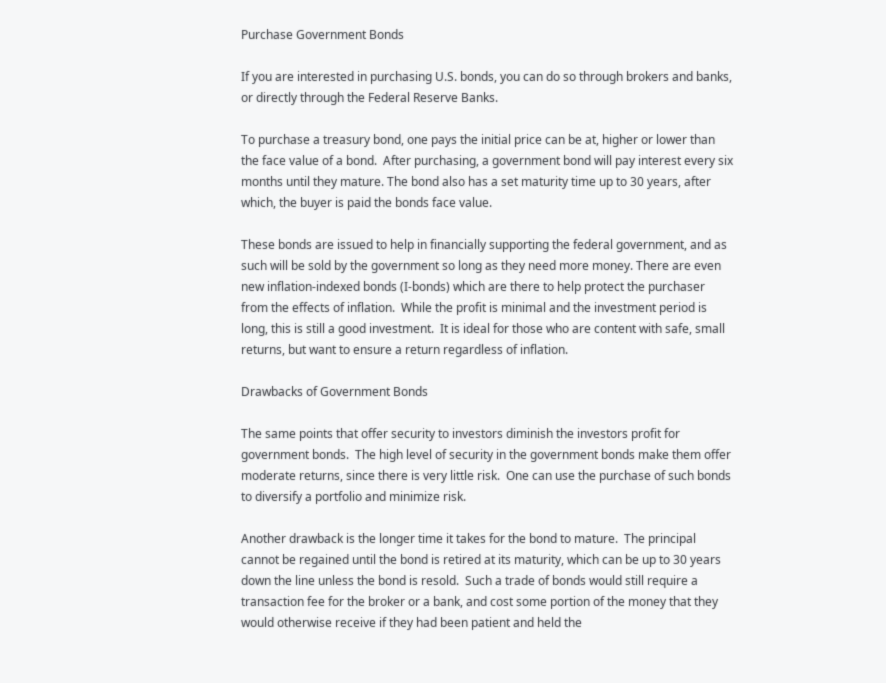Purchase Government Bonds

If you are interested in purchasing U.S. bonds, you can do so through brokers and banks, or directly through the Federal Reserve Banks.

To purchase a treasury bond, one pays the initial price can be at, higher or lower than the face value of a bond.  After purchasing, a government bond will pay interest every six months until they mature. The bond also has a set maturity time up to 30 years, after which, the buyer is paid the bonds face value.

These bonds are issued to help in financially supporting the federal government, and as such will be sold by the government so long as they need more money. There are even new inflation-indexed bonds (I-bonds) which are there to help protect the purchaser from the effects of inflation.  While the profit is minimal and the investment period is long, this is still a good investment.  It is ideal for those who are content with safe, small returns, but want to ensure a return regardless of inflation.

Drawbacks of Government Bonds

The same points that offer security to investors diminish the investors profit for government bonds.  The high level of security in the government bonds make them offer moderate returns, since there is very little risk.  One can use the purchase of such bonds to diversify a portfolio and minimize risk.

Another drawback is the longer time it takes for the bond to mature.  The principal cannot be regained until the bond is retired at its maturity, which can be up to 30 years down the line unless the bond is resold.  Such a trade of bonds would still require a transaction fee for the broker or a bank, and cost some portion of the money that they would otherwise receive if they had been patient and held the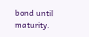bond until maturity.